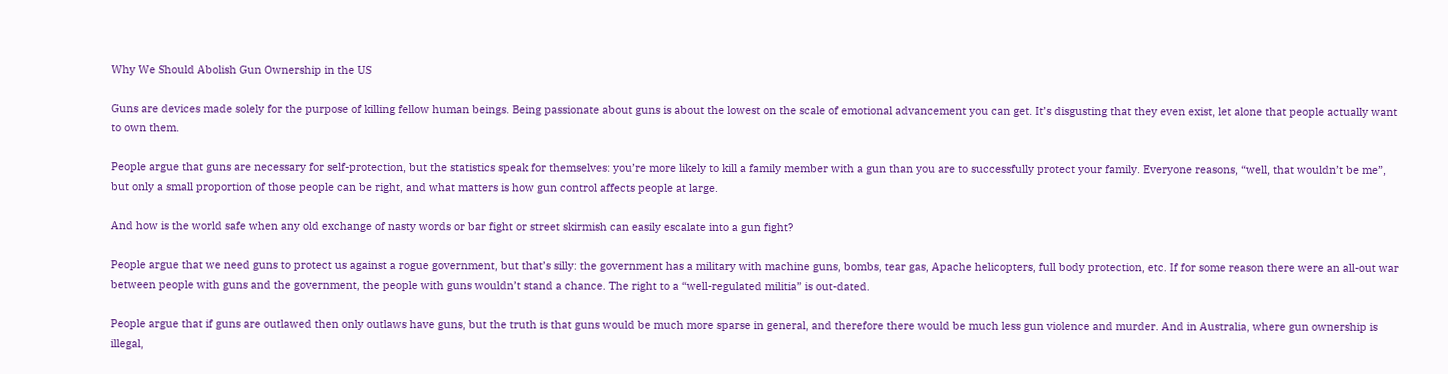Why We Should Abolish Gun Ownership in the US

Guns are devices made solely for the purpose of killing fellow human beings. Being passionate about guns is about the lowest on the scale of emotional advancement you can get. It’s disgusting that they even exist, let alone that people actually want to own them.

People argue that guns are necessary for self-protection, but the statistics speak for themselves: you’re more likely to kill a family member with a gun than you are to successfully protect your family. Everyone reasons, “well, that wouldn’t be me”, but only a small proportion of those people can be right, and what matters is how gun control affects people at large.

And how is the world safe when any old exchange of nasty words or bar fight or street skirmish can easily escalate into a gun fight?

People argue that we need guns to protect us against a rogue government, but that’s silly: the government has a military with machine guns, bombs, tear gas, Apache helicopters, full body protection, etc. If for some reason there were an all-out war between people with guns and the government, the people with guns wouldn’t stand a chance. The right to a “well-regulated militia” is out-dated.

People argue that if guns are outlawed then only outlaws have guns, but the truth is that guns would be much more sparse in general, and therefore there would be much less gun violence and murder. And in Australia, where gun ownership is illegal,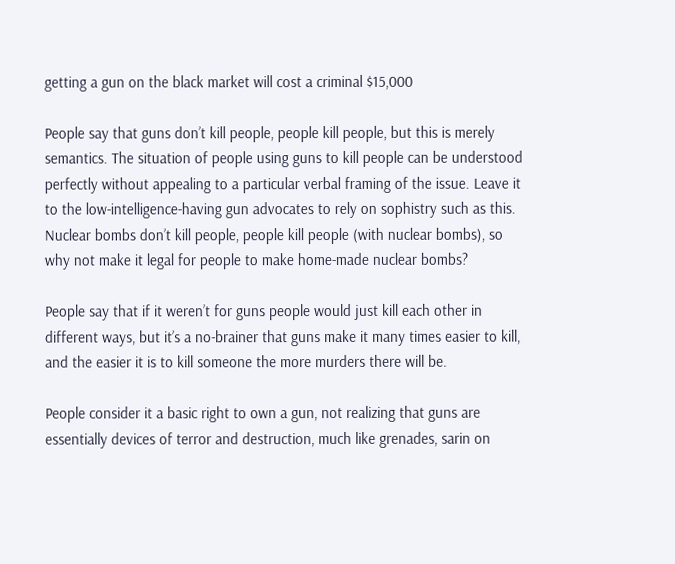getting a gun on the black market will cost a criminal $15,000

People say that guns don’t kill people, people kill people, but this is merely semantics. The situation of people using guns to kill people can be understood perfectly without appealing to a particular verbal framing of the issue. Leave it to the low-intelligence-having gun advocates to rely on sophistry such as this. Nuclear bombs don’t kill people, people kill people (with nuclear bombs), so why not make it legal for people to make home-made nuclear bombs?

People say that if it weren’t for guns people would just kill each other in different ways, but it’s a no-brainer that guns make it many times easier to kill, and the easier it is to kill someone the more murders there will be.

People consider it a basic right to own a gun, not realizing that guns are essentially devices of terror and destruction, much like grenades, sarin on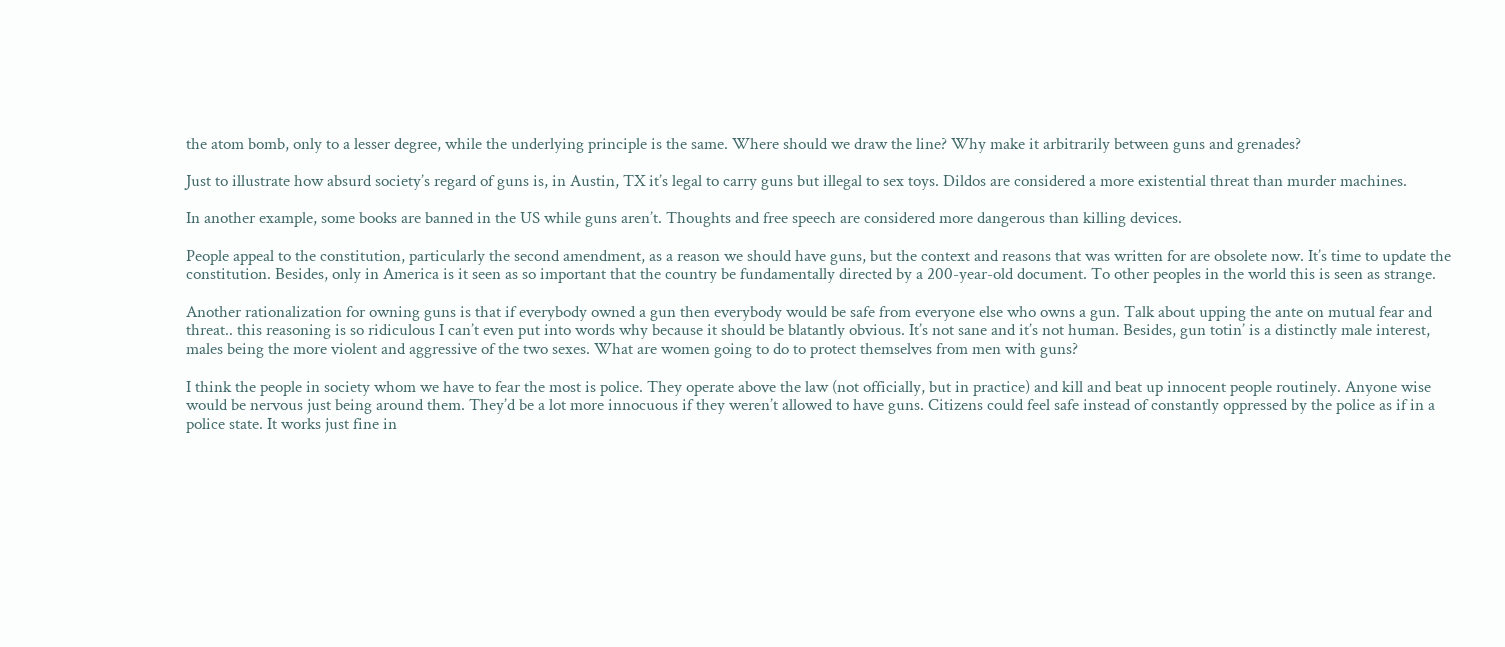the atom bomb, only to a lesser degree, while the underlying principle is the same. Where should we draw the line? Why make it arbitrarily between guns and grenades?

Just to illustrate how absurd society’s regard of guns is, in Austin, TX it’s legal to carry guns but illegal to sex toys. Dildos are considered a more existential threat than murder machines.

In another example, some books are banned in the US while guns aren’t. Thoughts and free speech are considered more dangerous than killing devices.

People appeal to the constitution, particularly the second amendment, as a reason we should have guns, but the context and reasons that was written for are obsolete now. It’s time to update the constitution. Besides, only in America is it seen as so important that the country be fundamentally directed by a 200-year-old document. To other peoples in the world this is seen as strange.

Another rationalization for owning guns is that if everybody owned a gun then everybody would be safe from everyone else who owns a gun. Talk about upping the ante on mutual fear and threat.. this reasoning is so ridiculous I can’t even put into words why because it should be blatantly obvious. It’s not sane and it’s not human. Besides, gun totin’ is a distinctly male interest, males being the more violent and aggressive of the two sexes. What are women going to do to protect themselves from men with guns?

I think the people in society whom we have to fear the most is police. They operate above the law (not officially, but in practice) and kill and beat up innocent people routinely. Anyone wise would be nervous just being around them. They’d be a lot more innocuous if they weren’t allowed to have guns. Citizens could feel safe instead of constantly oppressed by the police as if in a police state. It works just fine in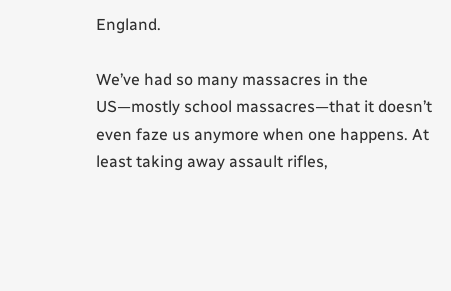England.

We’ve had so many massacres in the US—mostly school massacres—that it doesn’t even faze us anymore when one happens. At least taking away assault rifles,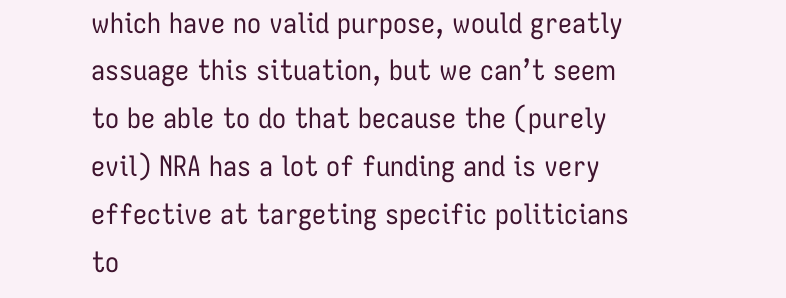which have no valid purpose, would greatly assuage this situation, but we can’t seem to be able to do that because the (purely evil) NRA has a lot of funding and is very effective at targeting specific politicians to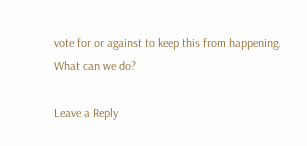vote for or against to keep this from happening. What can we do?

Leave a Reply